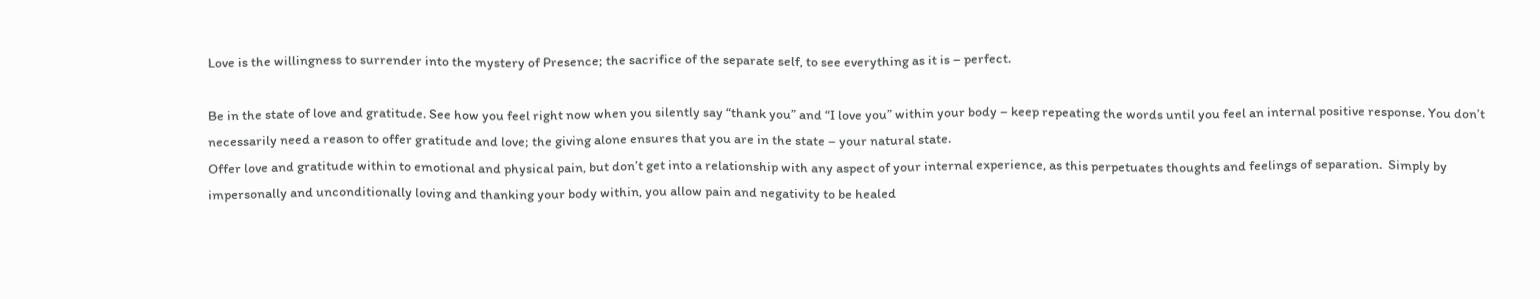Love is the willingness to surrender into the mystery of Presence; the sacrifice of the separate self, to see everything as it is – perfect.

Be in the state of love and gratitude. See how you feel right now when you silently say “thank you” and “I love you” within your body – keep repeating the words until you feel an internal positive response. You don’t necessarily need a reason to offer gratitude and love; the giving alone ensures that you are in the state – your natural state.
Offer love and gratitude within to emotional and physical pain, but don’t get into a relationship with any aspect of your internal experience, as this perpetuates thoughts and feelings of separation.  Simply by impersonally and unconditionally loving and thanking your body within, you allow pain and negativity to be healed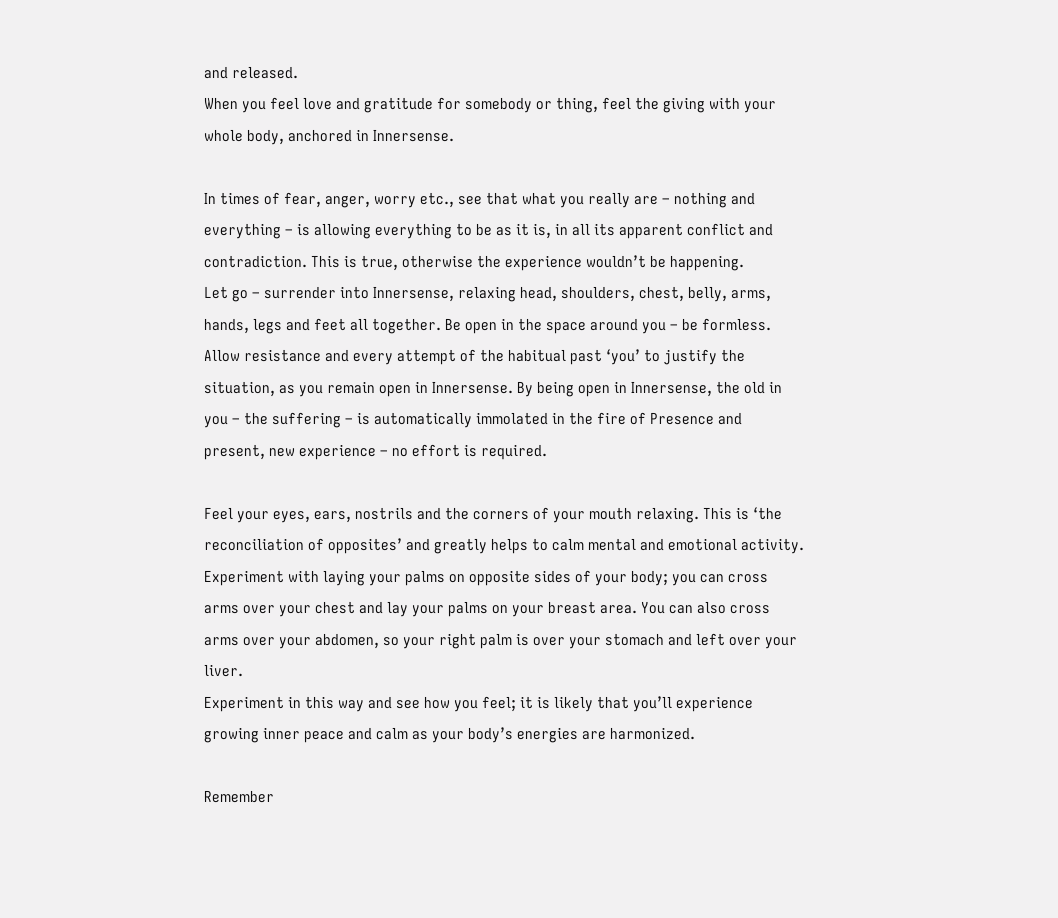and released.
When you feel love and gratitude for somebody or thing, feel the giving with your whole body, anchored in Innersense.

In times of fear, anger, worry etc., see that what you really are – nothing and everything – is allowing everything to be as it is, in all its apparent conflict and contradiction. This is true, otherwise the experience wouldn’t be happening.
Let go – surrender into Innersense, relaxing head, shoulders, chest, belly, arms, hands, legs and feet all together. Be open in the space around you – be formless. Allow resistance and every attempt of the habitual past ‘you’ to justify the situation, as you remain open in Innersense. By being open in Innersense, the old in you – the suffering – is automatically immolated in the fire of Presence and present, new experience – no effort is required.

Feel your eyes, ears, nostrils and the corners of your mouth relaxing. This is ‘the reconciliation of opposites’ and greatly helps to calm mental and emotional activity. Experiment with laying your palms on opposite sides of your body; you can cross arms over your chest and lay your palms on your breast area. You can also cross arms over your abdomen, so your right palm is over your stomach and left over your liver.
Experiment in this way and see how you feel; it is likely that you’ll experience growing inner peace and calm as your body’s energies are harmonized.

Remember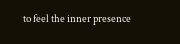to feel the inner presence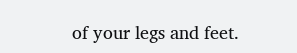of your legs and feet.